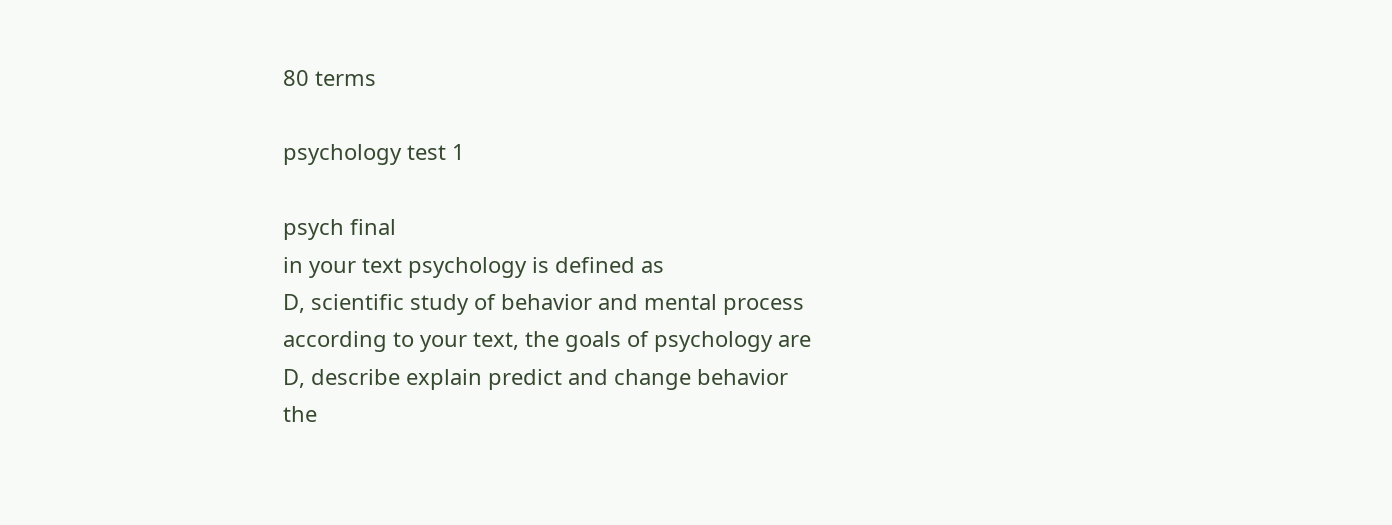80 terms

psychology test 1

psych final
in your text psychology is defined as
D, scientific study of behavior and mental process
according to your text, the goals of psychology are
D, describe explain predict and change behavior
the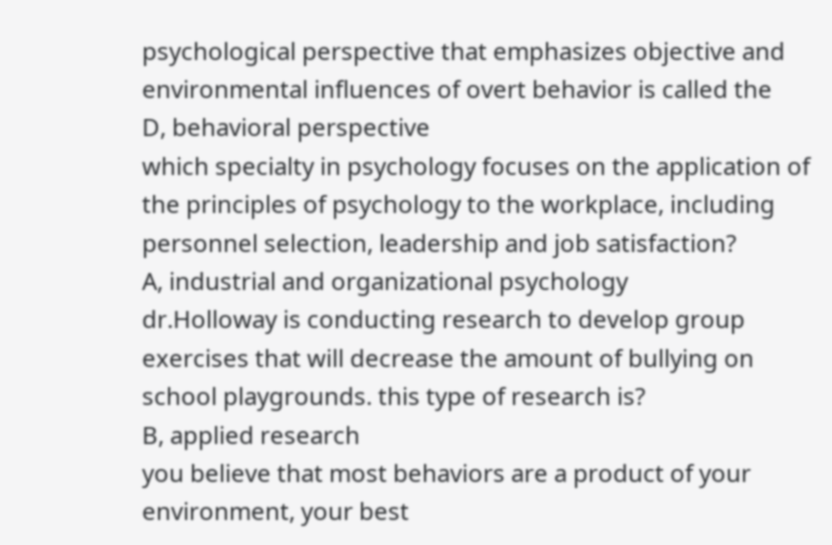psychological perspective that emphasizes objective and environmental influences of overt behavior is called the
D, behavioral perspective
which specialty in psychology focuses on the application of the principles of psychology to the workplace, including personnel selection, leadership and job satisfaction?
A, industrial and organizational psychology
dr.Holloway is conducting research to develop group exercises that will decrease the amount of bullying on school playgrounds. this type of research is?
B, applied research
you believe that most behaviors are a product of your environment, your best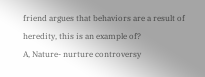friend argues that behaviors are a result of heredity, this is an example of?
A, Nature- nurture controversy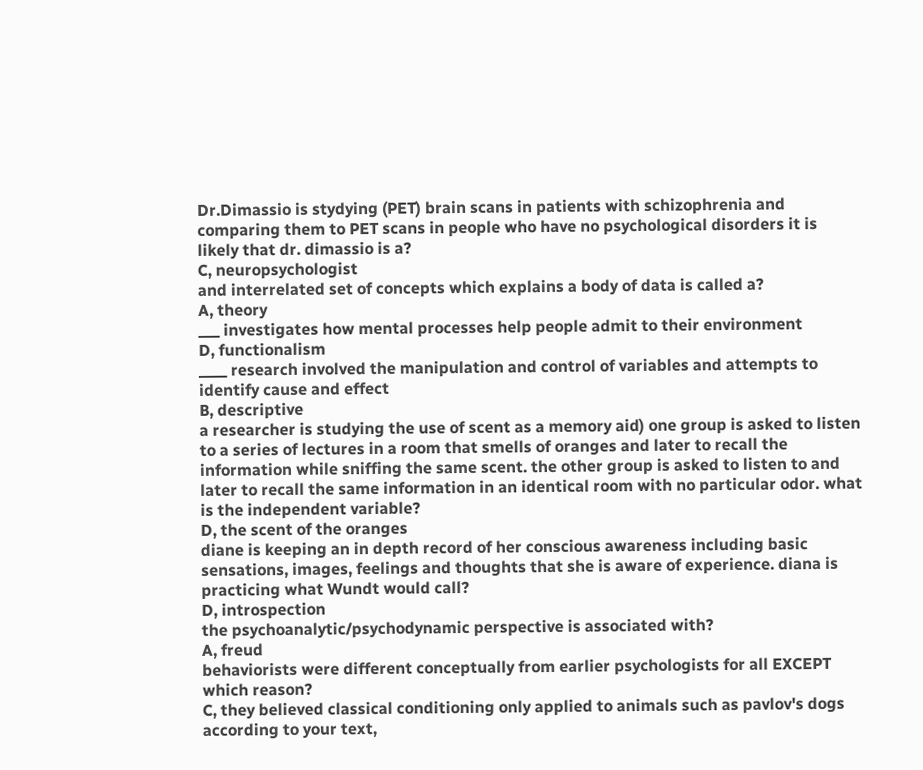Dr.Dimassio is stydying (PET) brain scans in patients with schizophrenia and comparing them to PET scans in people who have no psychological disorders it is likely that dr. dimassio is a?
C, neuropsychologist
and interrelated set of concepts which explains a body of data is called a?
A, theory
___ investigates how mental processes help people admit to their environment
D, functionalism
____ research involved the manipulation and control of variables and attempts to identify cause and effect
B, descriptive
a researcher is studying the use of scent as a memory aid) one group is asked to listen to a series of lectures in a room that smells of oranges and later to recall the information while sniffing the same scent. the other group is asked to listen to and later to recall the same information in an identical room with no particular odor. what is the independent variable?
D, the scent of the oranges
diane is keeping an in depth record of her conscious awareness including basic sensations, images, feelings and thoughts that she is aware of experience. diana is practicing what Wundt would call?
D, introspection
the psychoanalytic/psychodynamic perspective is associated with?
A, freud
behaviorists were different conceptually from earlier psychologists for all EXCEPT which reason?
C, they believed classical conditioning only applied to animals such as pavlov's dogs
according to your text,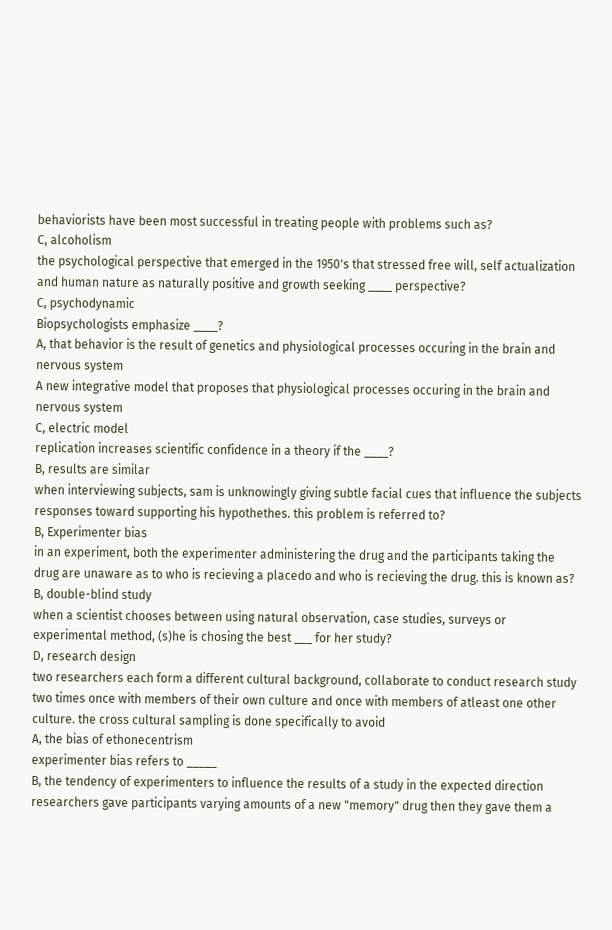behaviorists have been most successful in treating people with problems such as?
C, alcoholism
the psychological perspective that emerged in the 1950's that stressed free will, self actualization and human nature as naturally positive and growth seeking ____ perspective?
C, psychodynamic
Biopsychologists emphasize ____?
A, that behavior is the result of genetics and physiological processes occuring in the brain and nervous system
A new integrative model that proposes that physiological processes occuring in the brain and nervous system
C, electric model
replication increases scientific confidence in a theory if the ____?
B, results are similar
when interviewing subjects, sam is unknowingly giving subtle facial cues that influence the subjects responses toward supporting his hypothethes. this problem is referred to?
B, Experimenter bias
in an experiment, both the experimenter administering the drug and the participants taking the drug are unaware as to who is recieving a placedo and who is recieving the drug. this is known as?
B, double-blind study
when a scientist chooses between using natural observation, case studies, surveys or experimental method, (s)he is chosing the best ___ for her study?
D, research design
two researchers each form a different cultural background, collaborate to conduct research study two times once with members of their own culture and once with members of atleast one other culture. the cross cultural sampling is done specifically to avoid
A, the bias of ethonecentrism
experimenter bias refers to _____
B, the tendency of experimenters to influence the results of a study in the expected direction
researchers gave participants varying amounts of a new "memory" drug then they gave them a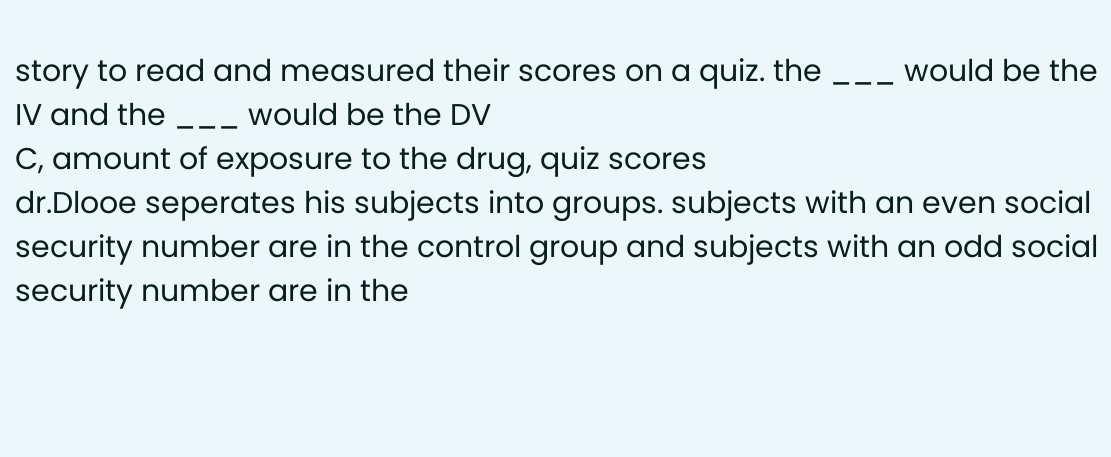story to read and measured their scores on a quiz. the ___ would be the IV and the ___ would be the DV
C, amount of exposure to the drug, quiz scores
dr.Dlooe seperates his subjects into groups. subjects with an even social security number are in the control group and subjects with an odd social security number are in the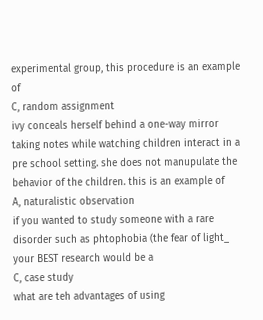experimental group, this procedure is an example of
C, random assignment
ivy conceals herself behind a one-way mirror taking notes while watching children interact in a pre school setting. she does not manupulate the behavior of the children. this is an example of
A, naturalistic observation
if you wanted to study someone with a rare disorder such as phtophobia (the fear of light_ your BEST research would be a
C, case study
what are teh advantages of using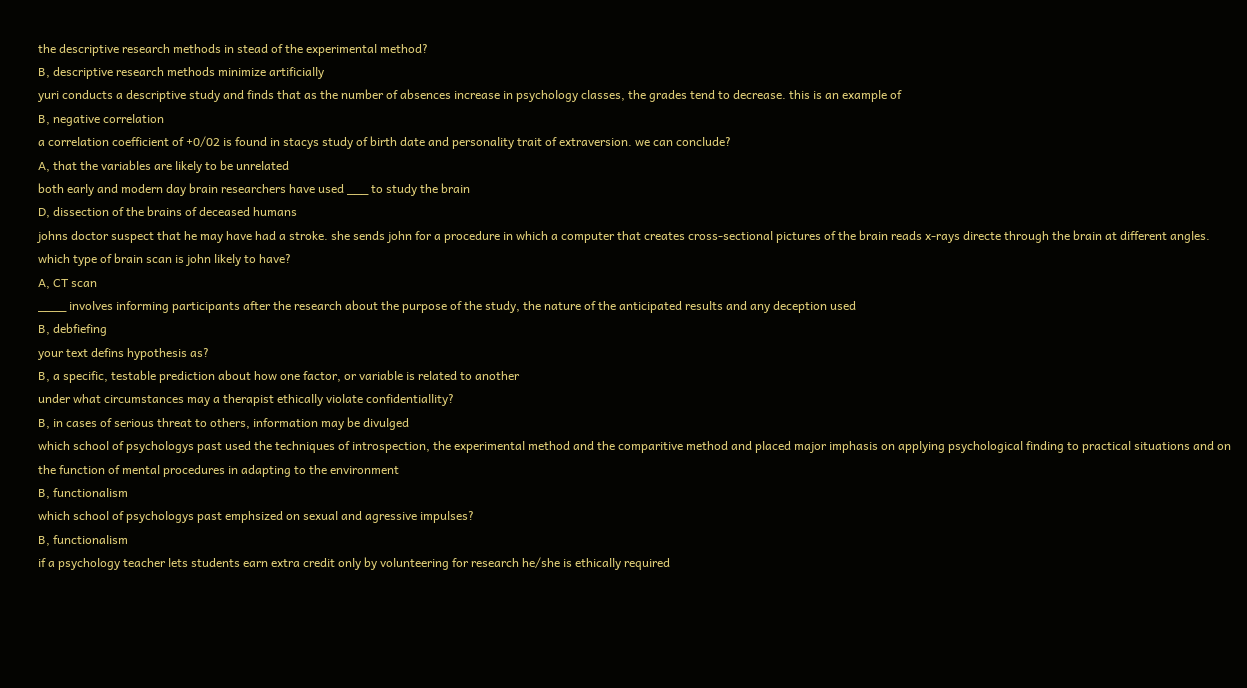the descriptive research methods in stead of the experimental method?
B, descriptive research methods minimize artificially
yuri conducts a descriptive study and finds that as the number of absences increase in psychology classes, the grades tend to decrease. this is an example of
B, negative correlation
a correlation coefficient of +0/02 is found in stacys study of birth date and personality trait of extraversion. we can conclude?
A, that the variables are likely to be unrelated
both early and modern day brain researchers have used ___ to study the brain
D, dissection of the brains of deceased humans
johns doctor suspect that he may have had a stroke. she sends john for a procedure in which a computer that creates cross-sectional pictures of the brain reads x-rays directe through the brain at different angles. which type of brain scan is john likely to have?
A, CT scan
____ involves informing participants after the research about the purpose of the study, the nature of the anticipated results and any deception used
B, debfiefing
your text defins hypothesis as?
B, a specific, testable prediction about how one factor, or variable is related to another
under what circumstances may a therapist ethically violate confidentiallity?
B, in cases of serious threat to others, information may be divulged
which school of psychologys past used the techniques of introspection, the experimental method and the comparitive method and placed major imphasis on applying psychological finding to practical situations and on the function of mental procedures in adapting to the environment
B, functionalism
which school of psychologys past emphsized on sexual and agressive impulses?
B, functionalism
if a psychology teacher lets students earn extra credit only by volunteering for research he/she is ethically required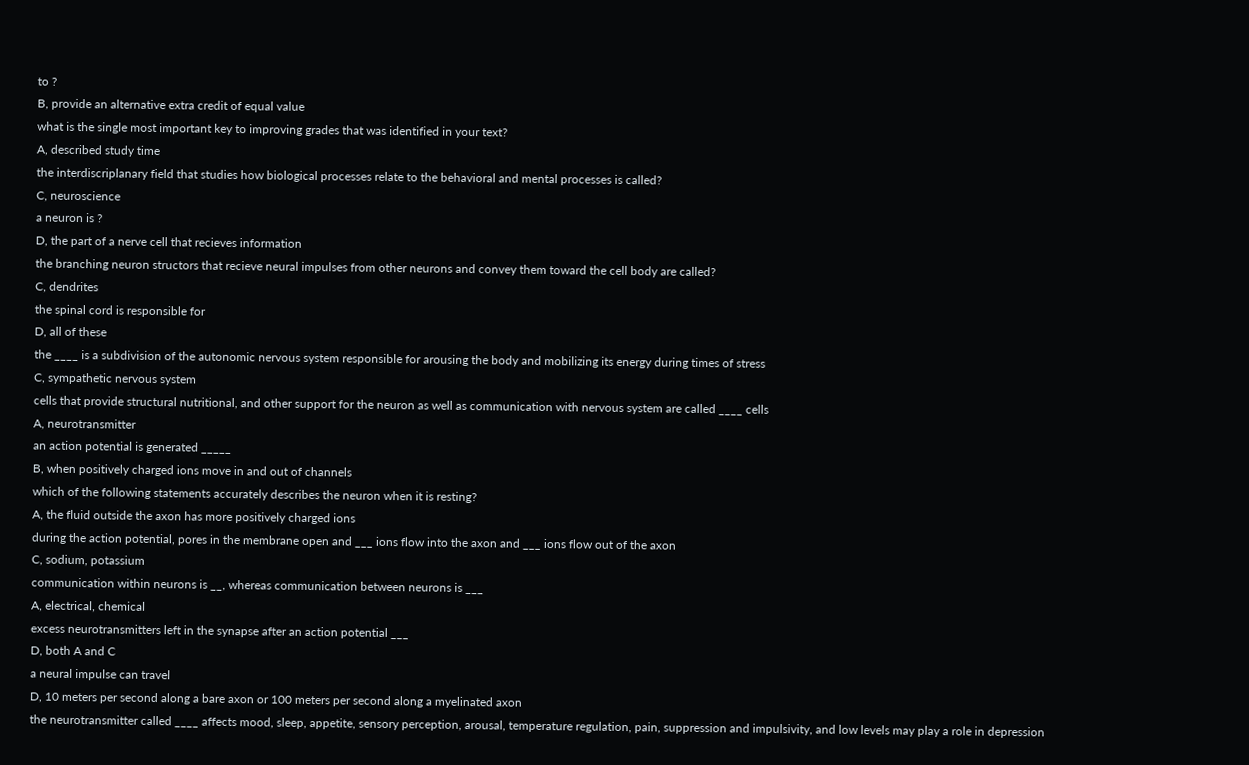to ?
B, provide an alternative extra credit of equal value
what is the single most important key to improving grades that was identified in your text?
A, described study time
the interdiscriplanary field that studies how biological processes relate to the behavioral and mental processes is called?
C, neuroscience
a neuron is ?
D, the part of a nerve cell that recieves information
the branching neuron structors that recieve neural impulses from other neurons and convey them toward the cell body are called?
C, dendrites
the spinal cord is responsible for
D, all of these
the ____ is a subdivision of the autonomic nervous system responsible for arousing the body and mobilizing its energy during times of stress
C, sympathetic nervous system
cells that provide structural nutritional, and other support for the neuron as well as communication with nervous system are called ____ cells
A, neurotransmitter
an action potential is generated _____
B, when positively charged ions move in and out of channels
which of the following statements accurately describes the neuron when it is resting?
A, the fluid outside the axon has more positively charged ions
during the action potential, pores in the membrane open and ___ ions flow into the axon and ___ ions flow out of the axon
C, sodium, potassium
communication within neurons is __, whereas communication between neurons is ___
A, electrical, chemical
excess neurotransmitters left in the synapse after an action potential ___
D, both A and C
a neural impulse can travel
D, 10 meters per second along a bare axon or 100 meters per second along a myelinated axon
the neurotransmitter called ____ affects mood, sleep, appetite, sensory perception, arousal, temperature regulation, pain, suppression and impulsivity, and low levels may play a role in depression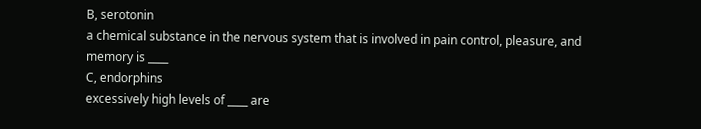B, serotonin
a chemical substance in the nervous system that is involved in pain control, pleasure, and memory is ____
C, endorphins
excessively high levels of ____ are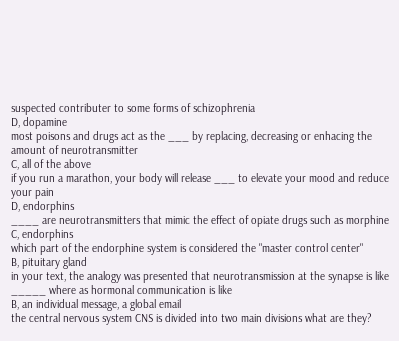suspected contributer to some forms of schizophrenia
D, dopamine
most poisons and drugs act as the ___ by replacing, decreasing or enhacing the amount of neurotransmitter
C, all of the above
if you run a marathon, your body will release ___ to elevate your mood and reduce your pain
D, endorphins
____ are neurotransmitters that mimic the effect of opiate drugs such as morphine
C, endorphins
which part of the endorphine system is considered the "master control center"
B, pituitary gland
in your text, the analogy was presented that neurotransmission at the synapse is like _____ where as hormonal communication is like
B, an individual message, a global email
the central nervous system CNS is divided into two main divisions what are they?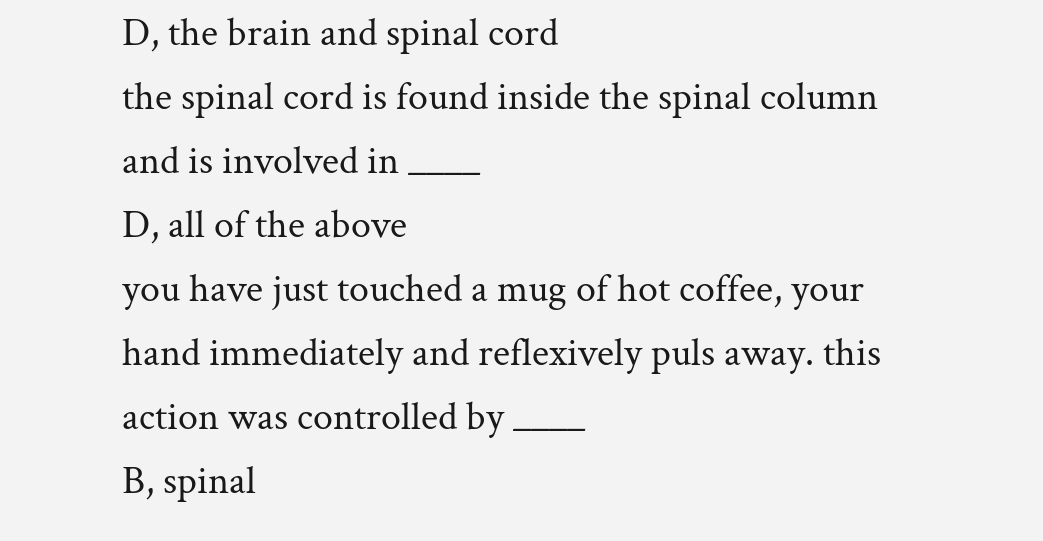D, the brain and spinal cord
the spinal cord is found inside the spinal column and is involved in ____
D, all of the above
you have just touched a mug of hot coffee, your hand immediately and reflexively puls away. this action was controlled by ____
B, spinal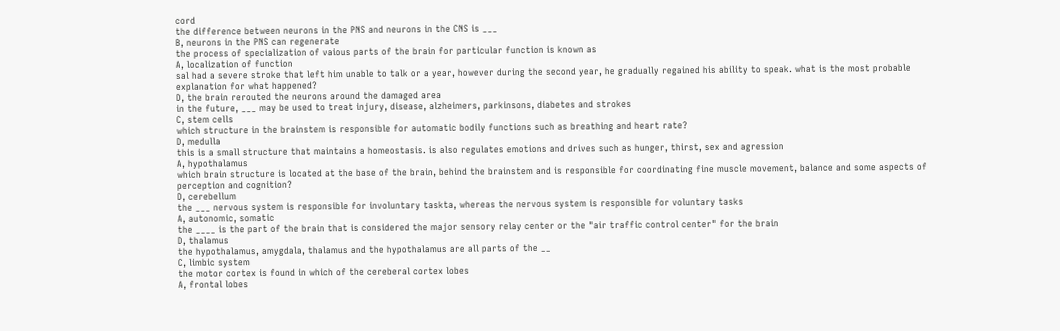cord
the difference between neurons in the PNS and neurons in the CNS is ___
B, neurons in the PNS can regenerate
the process of specialization of vaious parts of the brain for particular function is known as
A, localization of function
sal had a severe stroke that left him unable to talk or a year, however during the second year, he gradually regained his ability to speak. what is the most probable explanation for what happened?
D, the brain rerouted the neurons around the damaged area
in the future, ___ may be used to treat injury, disease, alzheimers, parkinsons, diabetes and strokes
C, stem cells
which structure in the brainstem is responsible for automatic bodily functions such as breathing and heart rate?
D, medulla
this is a small structure that maintains a homeostasis. is also regulates emotions and drives such as hunger, thirst, sex and agression
A, hypothalamus
which brain structure is located at the base of the brain, behind the brainstem and is responsible for coordinating fine muscle movement, balance and some aspects of perception and cognition?
D, cerebellum
the ___ nervous system is responsible for involuntary taskta, whereas the nervous system is responsible for voluntary tasks
A, autonomic, somatic
the ____ is the part of the brain that is considered the major sensory relay center or the "air traffic control center" for the brain
D, thalamus
the hypothalamus, amygdala, thalamus and the hypothalamus are all parts of the __
C, limbic system
the motor cortex is found in which of the cereberal cortex lobes
A, frontal lobes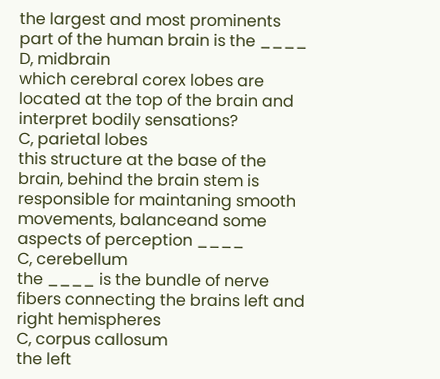the largest and most prominents part of the human brain is the ____
D, midbrain
which cerebral corex lobes are located at the top of the brain and interpret bodily sensations?
C, parietal lobes
this structure at the base of the brain, behind the brain stem is responsible for maintaning smooth movements, balanceand some aspects of perception ____
C, cerebellum
the ____ is the bundle of nerve fibers connecting the brains left and right hemispheres
C, corpus callosum
the left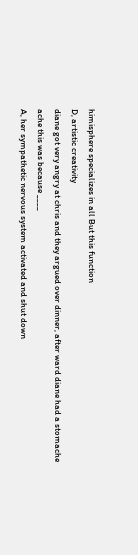himisphere specializes in all But this function
D, artistic creativity
diane got very angry at chris and they argued over dinner, after ward diane had a stomache ache this was because ____
A, her sympathetic nervous system activated and shut down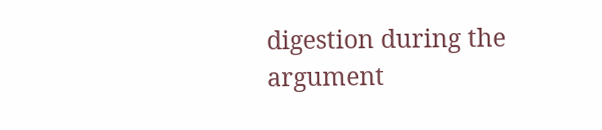digestion during the argument